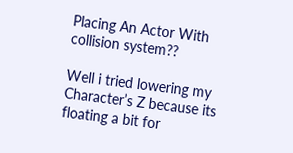Placing An Actor With collision system??

Well i tried lowering my Character’s Z because its floating a bit for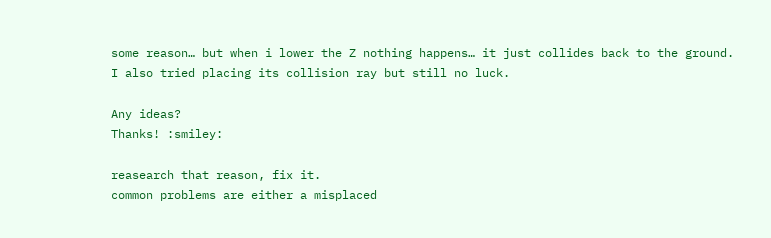some reason… but when i lower the Z nothing happens… it just collides back to the ground.
I also tried placing its collision ray but still no luck.

Any ideas?
Thanks! :smiley:

reasearch that reason, fix it.
common problems are either a misplaced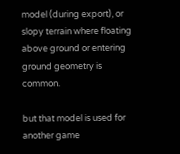model (during export), or slopy terrain where floating above ground or entering ground geometry is common.

but that model is used for another game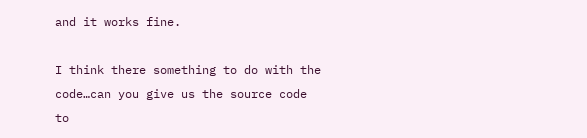and it works fine.

I think there something to do with the code…can you give us the source code to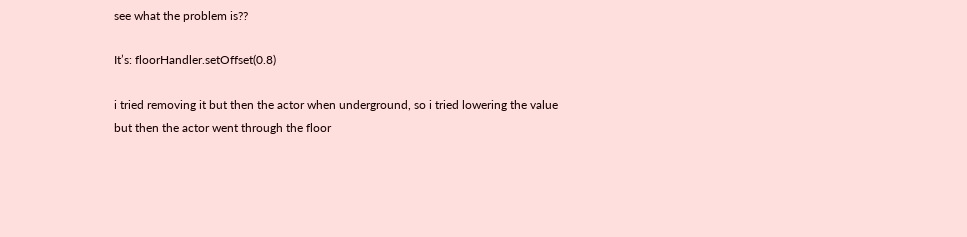see what the problem is??

It’s: floorHandler.setOffset(0.8)

i tried removing it but then the actor when underground, so i tried lowering the value but then the actor went through the floor